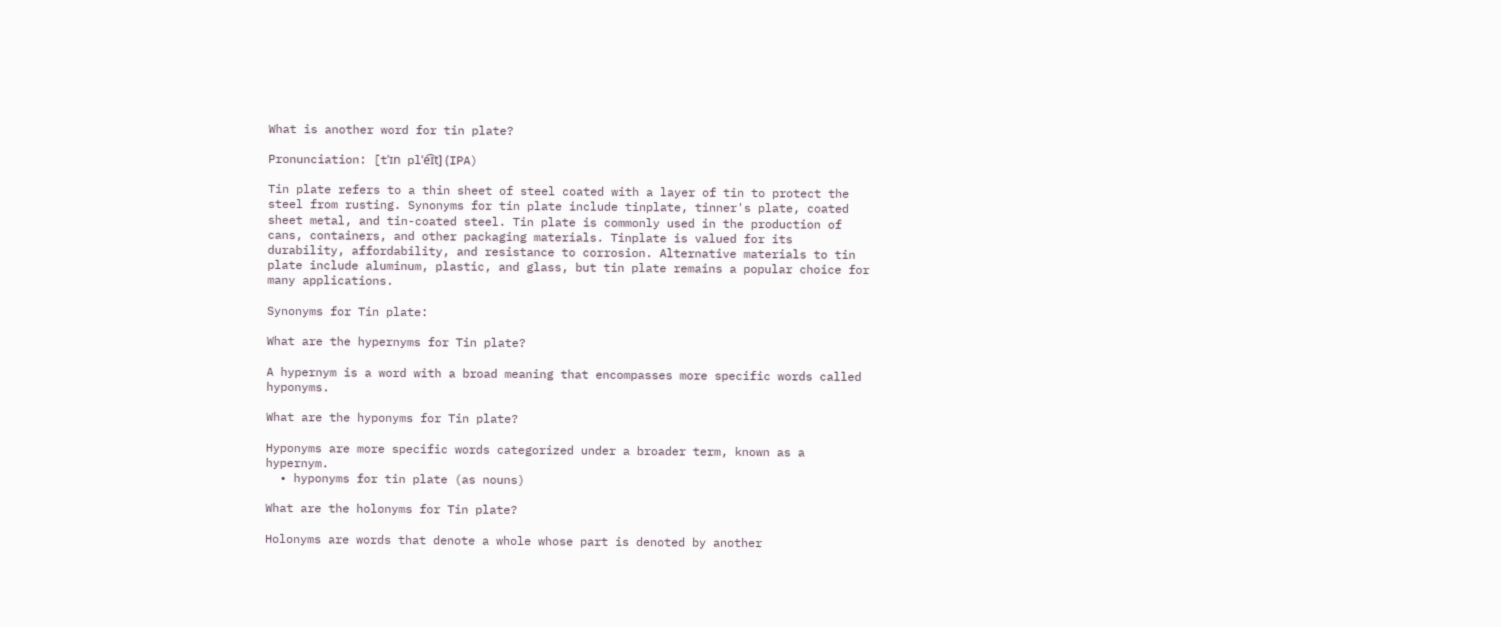What is another word for tin plate?

Pronunciation: [tˈɪn plˈe͡ɪt] (IPA)

Tin plate refers to a thin sheet of steel coated with a layer of tin to protect the steel from rusting. Synonyms for tin plate include tinplate, tinner's plate, coated sheet metal, and tin-coated steel. Tin plate is commonly used in the production of cans, containers, and other packaging materials. Tinplate is valued for its durability, affordability, and resistance to corrosion. Alternative materials to tin plate include aluminum, plastic, and glass, but tin plate remains a popular choice for many applications.

Synonyms for Tin plate:

What are the hypernyms for Tin plate?

A hypernym is a word with a broad meaning that encompasses more specific words called hyponyms.

What are the hyponyms for Tin plate?

Hyponyms are more specific words categorized under a broader term, known as a hypernym.
  • hyponyms for tin plate (as nouns)

What are the holonyms for Tin plate?

Holonyms are words that denote a whole whose part is denoted by another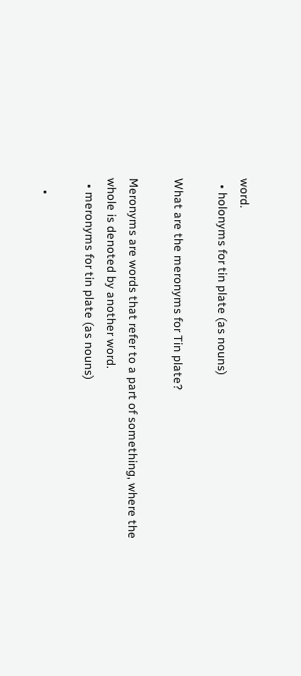word.
  • holonyms for tin plate (as nouns)

What are the meronyms for Tin plate?

Meronyms are words that refer to a part of something, where the whole is denoted by another word.
  • meronyms for tin plate (as nouns)

    •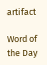artifact

Word of the Day